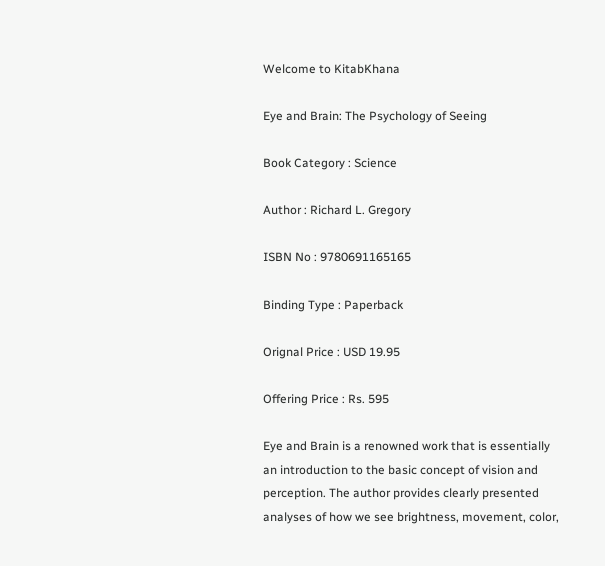Welcome to KitabKhana

Eye and Brain: The Psychology of Seeing

Book Category : Science

Author : Richard L. Gregory

ISBN No : 9780691165165

Binding Type : Paperback

Orignal Price : USD 19.95

Offering Price : Rs. 595

Eye and Brain is a renowned work that is essentially an introduction to the basic concept of vision and perception. The author provides clearly presented analyses of how we see brightness, movement, color,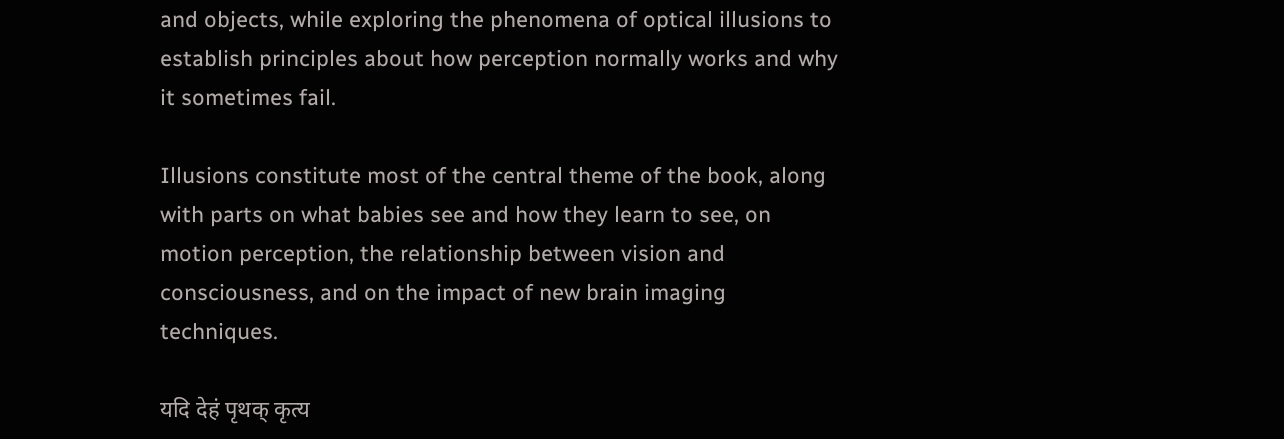and objects, while exploring the phenomena of optical illusions to establish principles about how perception normally works and why it sometimes fail.

Illusions constitute most of the central theme of the book, along with parts on what babies see and how they learn to see, on motion perception, the relationship between vision and consciousness, and on the impact of new brain imaging techniques.

यदि देहं पृथक् कृत्य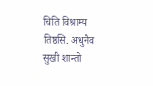चिति विश्राम्य तिष्ठसि. अधुनैव सुखी शान्तो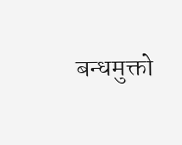बन्धमुक्तो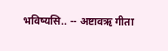भविष्यसि.. -- अष्टावऋ गीता